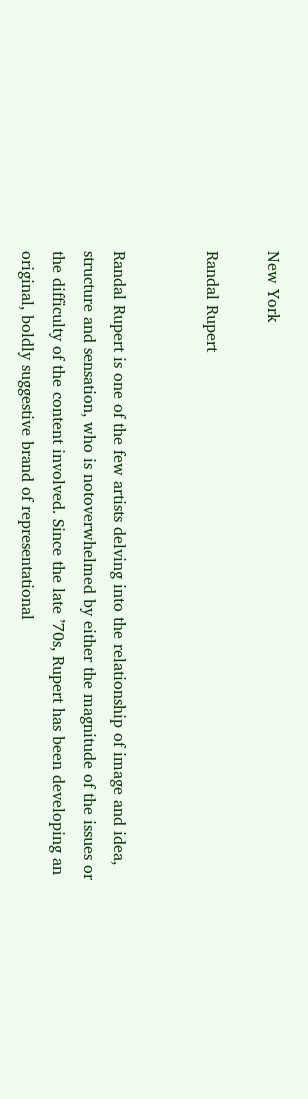New York

Randal Rupert


Randal Rupert is one of the few artists delving into the relationship of image and idea, structure and sensation, who is notoverwhelmed by either the magnitude of the issues or the difficulty of the content involved. Since the late ’70s, Rupert has been developing an original, boldly suggestive brand of representational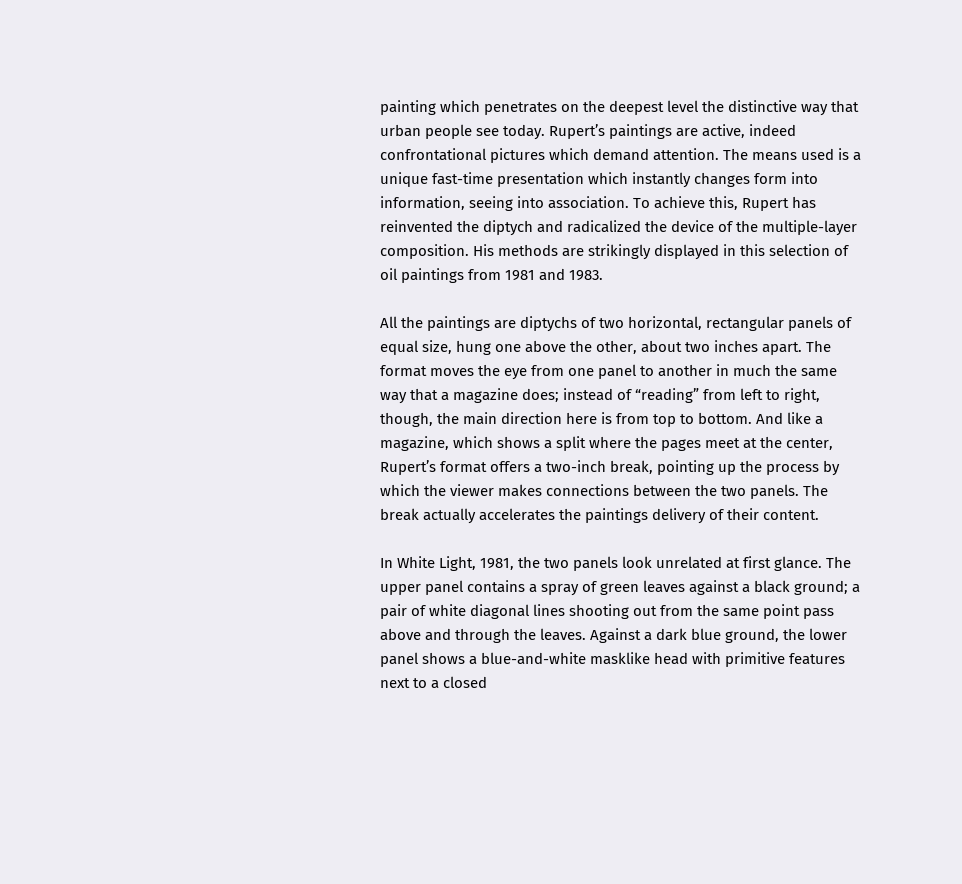painting which penetrates on the deepest level the distinctive way that urban people see today. Rupert’s paintings are active, indeed confrontational pictures which demand attention. The means used is a unique fast-time presentation which instantly changes form into information, seeing into association. To achieve this, Rupert has reinvented the diptych and radicalized the device of the multiple-layer composition. His methods are strikingly displayed in this selection of oil paintings from 1981 and 1983.

All the paintings are diptychs of two horizontal, rectangular panels of equal size, hung one above the other, about two inches apart. The format moves the eye from one panel to another in much the same way that a magazine does; instead of “reading” from left to right, though, the main direction here is from top to bottom. And like a magazine, which shows a split where the pages meet at the center, Rupert’s format offers a two-inch break, pointing up the process by which the viewer makes connections between the two panels. The break actually accelerates the paintings delivery of their content.

In White Light, 1981, the two panels look unrelated at first glance. The upper panel contains a spray of green leaves against a black ground; a pair of white diagonal lines shooting out from the same point pass above and through the leaves. Against a dark blue ground, the lower panel shows a blue-and-white masklike head with primitive features next to a closed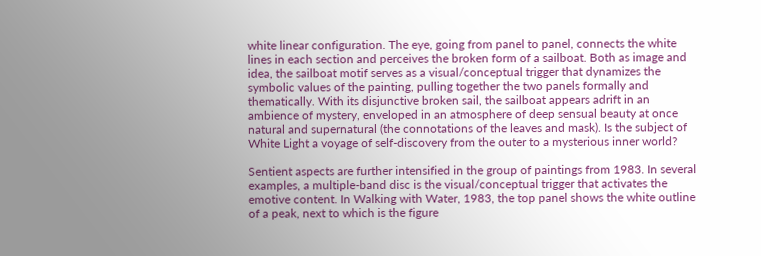white linear configuration. The eye, going from panel to panel, connects the white lines in each section and perceives the broken form of a sailboat. Both as image and idea, the sailboat motif serves as a visual/conceptual trigger that dynamizes the symbolic values of the painting, pulling together the two panels formally and thematically. With its disjunctive broken sail, the sailboat appears adrift in an ambience of mystery, enveloped in an atmosphere of deep sensual beauty at once natural and supernatural (the connotations of the leaves and mask). Is the subject of White Light a voyage of self-discovery from the outer to a mysterious inner world?

Sentient aspects are further intensified in the group of paintings from 1983. In several examples, a multiple-band disc is the visual/conceptual trigger that activates the emotive content. In Walking with Water, 1983, the top panel shows the white outline of a peak, next to which is the figure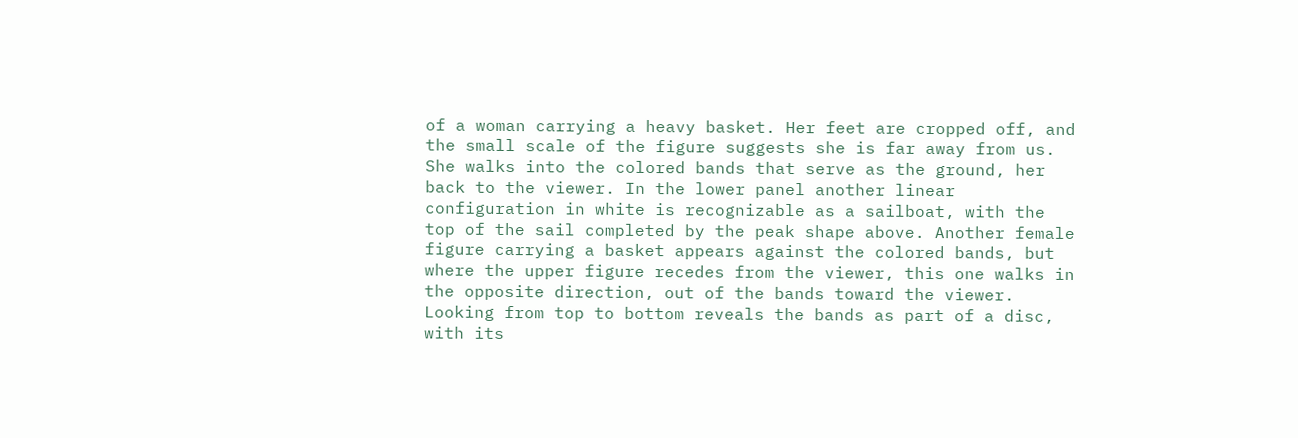of a woman carrying a heavy basket. Her feet are cropped off, and the small scale of the figure suggests she is far away from us. She walks into the colored bands that serve as the ground, her back to the viewer. In the lower panel another linear configuration in white is recognizable as a sailboat, with the top of the sail completed by the peak shape above. Another female figure carrying a basket appears against the colored bands, but where the upper figure recedes from the viewer, this one walks in the opposite direction, out of the bands toward the viewer. Looking from top to bottom reveals the bands as part of a disc, with its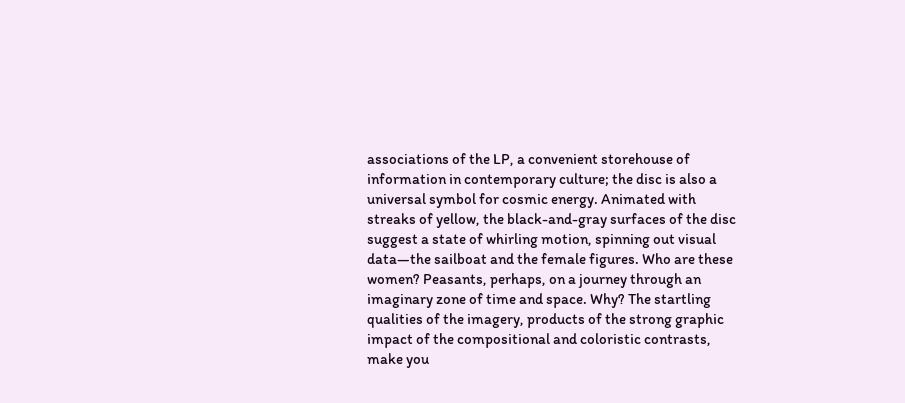associations of the LP, a convenient storehouse of information in contemporary culture; the disc is also a universal symbol for cosmic energy. Animated with streaks of yellow, the black-and-gray surfaces of the disc suggest a state of whirling motion, spinning out visual data—the sailboat and the female figures. Who are these women? Peasants, perhaps, on a journey through an imaginary zone of time and space. Why? The startling qualities of the imagery, products of the strong graphic impact of the compositional and coloristic contrasts, make you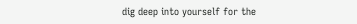dig deep into yourself for the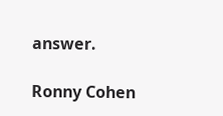answer.

Ronny Cohen